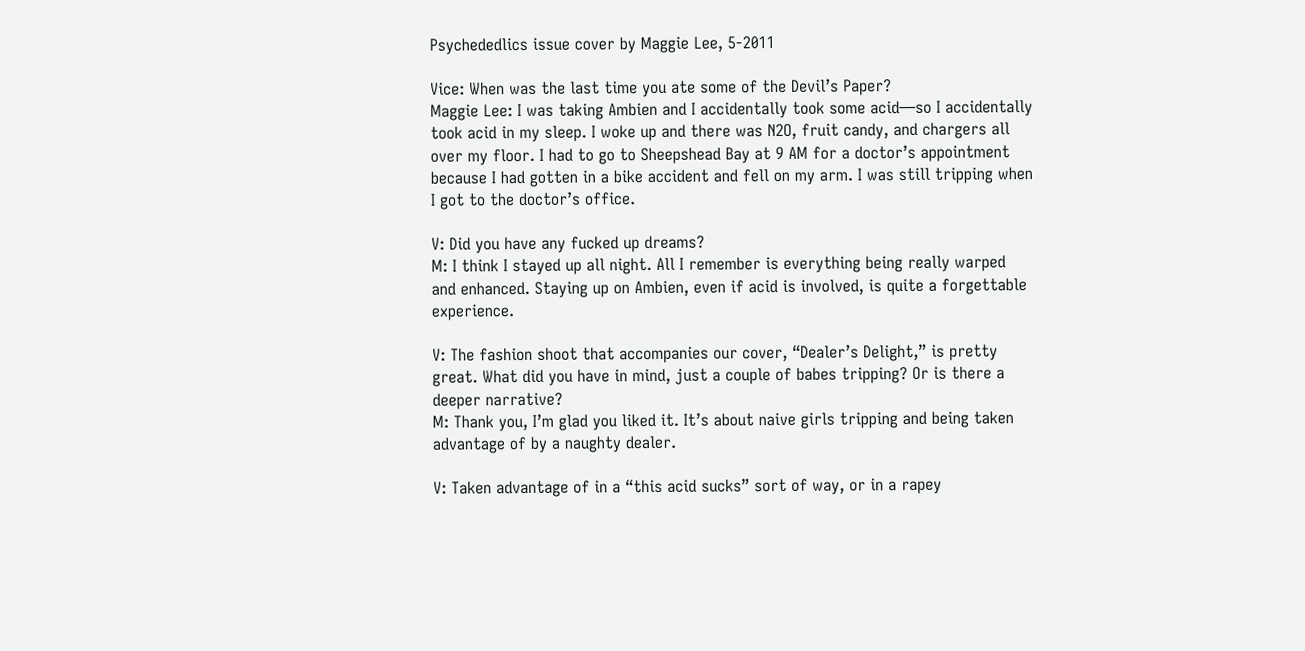Psychededlics issue cover by Maggie Lee, 5-2011

Vice: When was the last time you ate some of the Devil’s Paper?
Maggie Lee: I was taking Ambien and I accidentally took some acid—so I accidentally took acid in my sleep. I woke up and there was N2O, fruit candy, and chargers all over my floor. I had to go to Sheepshead Bay at 9 AM for a doctor’s appointment because I had gotten in a bike accident and fell on my arm. I was still tripping when I got to the doctor’s office.

V: Did you have any fucked up dreams?
M: I think I stayed up all night. All I remember is everything being really warped and enhanced. Staying up on Ambien, even if acid is involved, is quite a forgettable experience.

V: The fashion shoot that accompanies our cover, “Dealer’s Delight,” is pretty great. What did you have in mind, just a couple of babes tripping? Or is there a deeper narrative?
M: Thank you, I’m glad you liked it. It’s about naive girls tripping and being taken advantage of by a naughty dealer.

V: Taken advantage of in a “this acid sucks” sort of way, or in a rapey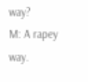way?
M: A rapey way.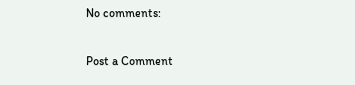No comments:

Post a Comment